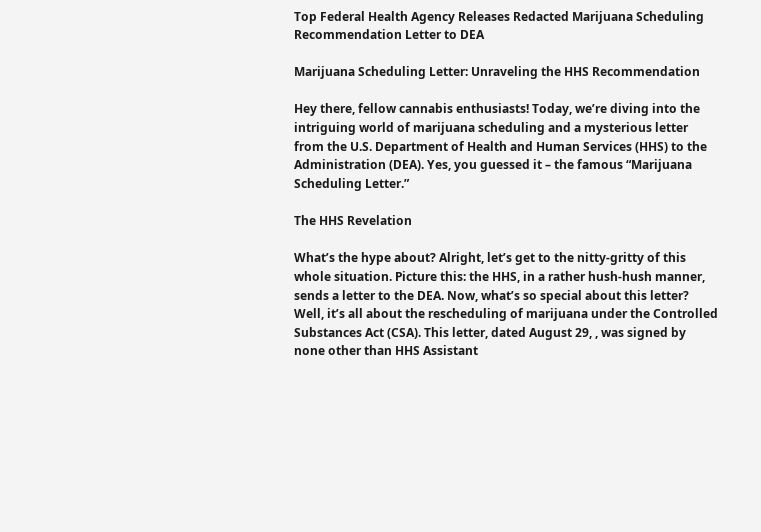Top Federal Health Agency Releases Redacted Marijuana Scheduling Recommendation Letter to DEA

Marijuana Scheduling Letter: Unraveling the HHS Recommendation

Hey there, fellow cannabis enthusiasts! Today, we’re diving into the intriguing world of marijuana scheduling and a mysterious letter from the U.S. Department of Health and Human Services (HHS) to the Administration (DEA). Yes, you guessed it – the famous “Marijuana Scheduling Letter.”

The HHS Revelation

What’s the hype about? Alright, let’s get to the nitty-gritty of this whole situation. Picture this: the HHS, in a rather hush-hush manner, sends a letter to the DEA. Now, what’s so special about this letter? Well, it’s all about the rescheduling of marijuana under the Controlled Substances Act (CSA). This letter, dated August 29, , was signed by none other than HHS Assistant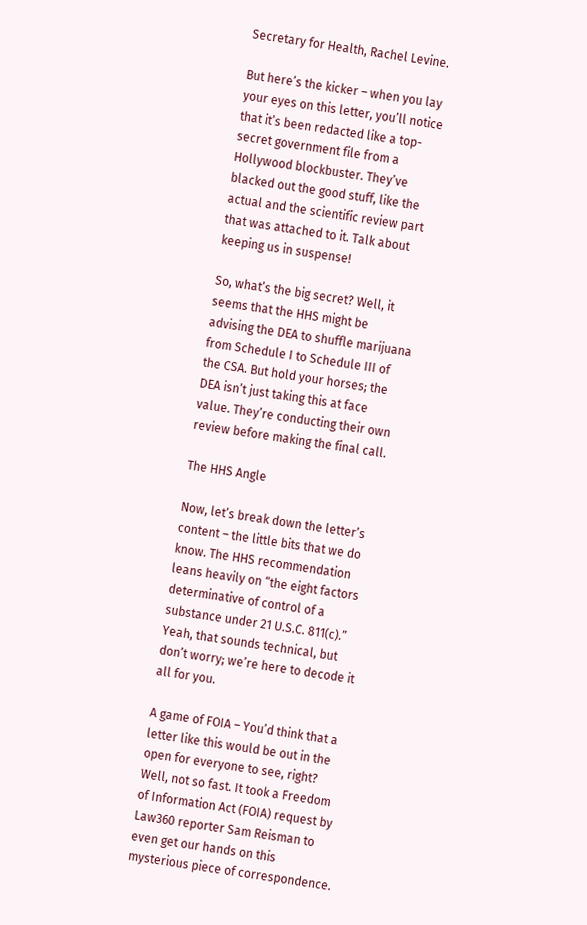Secretary for Health, Rachel Levine.

But here’s the kicker – when you lay your eyes on this letter, you’ll notice that it’s been redacted like a top-secret government file from a Hollywood blockbuster. They’ve blacked out the good stuff, like the actual and the scientific review part that was attached to it. Talk about keeping us in suspense!

So, what’s the big secret? Well, it seems that the HHS might be advising the DEA to shuffle marijuana from Schedule I to Schedule III of the CSA. But hold your horses; the DEA isn’t just taking this at face value. They’re conducting their own review before making the final call.

The HHS Angle

Now, let’s break down the letter’s content – the little bits that we do know. The HHS recommendation leans heavily on “the eight factors determinative of control of a substance under 21 U.S.C. 811(c).” Yeah, that sounds technical, but don’t worry; we’re here to decode it all for you.

A game of FOIA – You’d think that a letter like this would be out in the open for everyone to see, right? Well, not so fast. It took a Freedom of Information Act (FOIA) request by Law360 reporter Sam Reisman to even get our hands on this mysterious piece of correspondence.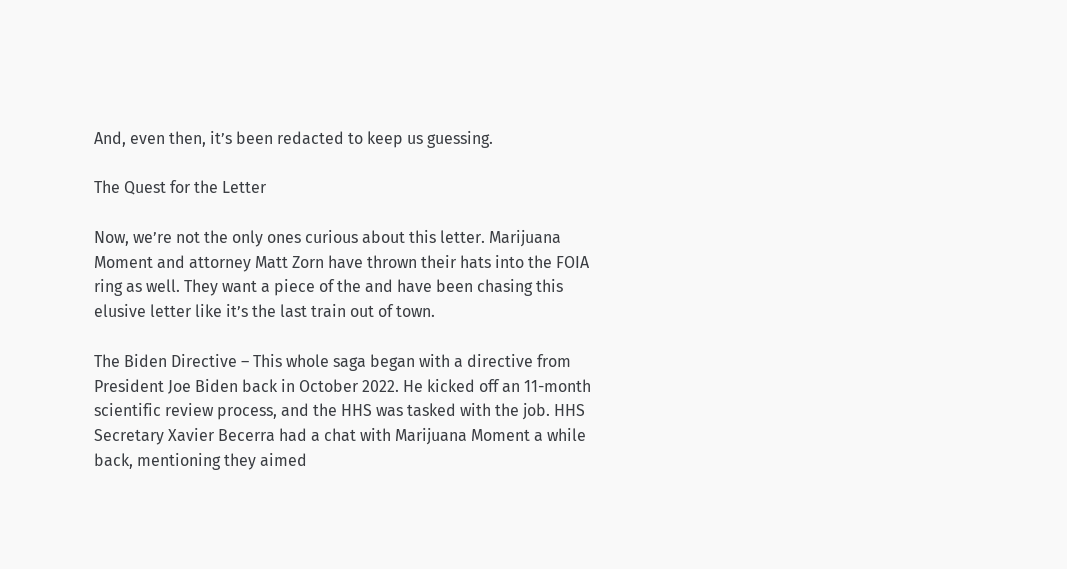And, even then, it’s been redacted to keep us guessing.

The Quest for the Letter

Now, we’re not the only ones curious about this letter. Marijuana Moment and attorney Matt Zorn have thrown their hats into the FOIA ring as well. They want a piece of the and have been chasing this elusive letter like it’s the last train out of town.

The Biden Directive – This whole saga began with a directive from President Joe Biden back in October 2022. He kicked off an 11-month scientific review process, and the HHS was tasked with the job. HHS Secretary Xavier Becerra had a chat with Marijuana Moment a while back, mentioning they aimed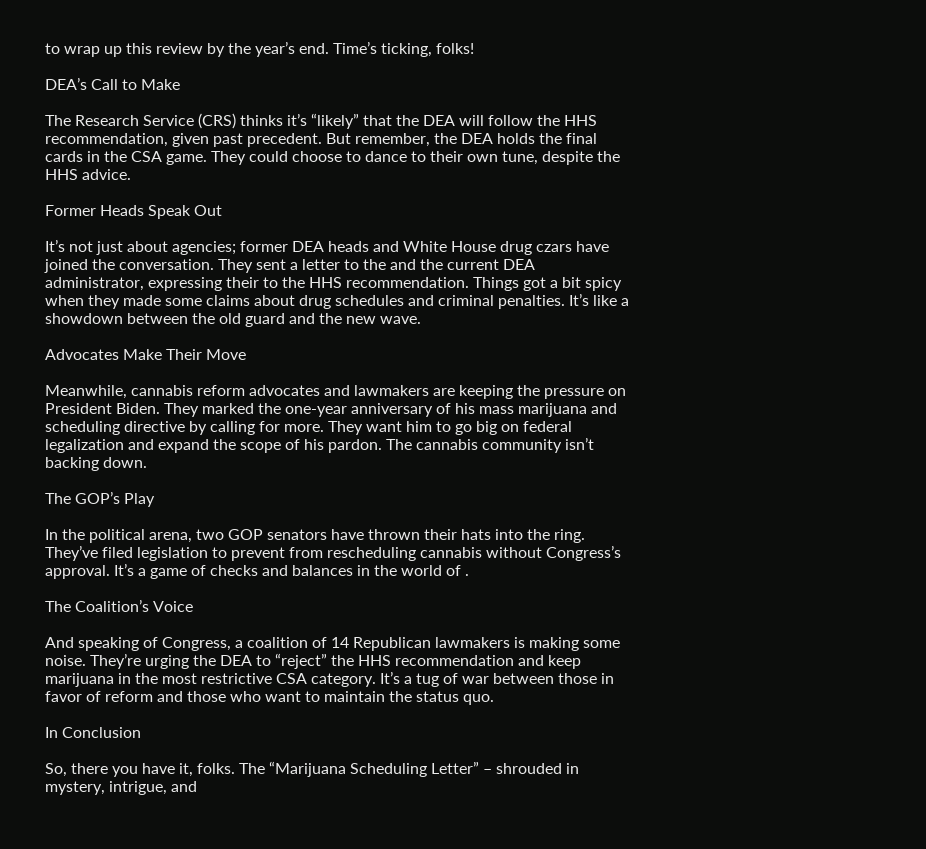to wrap up this review by the year’s end. Time’s ticking, folks!

DEA’s Call to Make

The Research Service (CRS) thinks it’s “likely” that the DEA will follow the HHS recommendation, given past precedent. But remember, the DEA holds the final cards in the CSA game. They could choose to dance to their own tune, despite the HHS advice.

Former Heads Speak Out

It’s not just about agencies; former DEA heads and White House drug czars have joined the conversation. They sent a letter to the and the current DEA administrator, expressing their to the HHS recommendation. Things got a bit spicy when they made some claims about drug schedules and criminal penalties. It’s like a showdown between the old guard and the new wave.

Advocates Make Their Move

Meanwhile, cannabis reform advocates and lawmakers are keeping the pressure on President Biden. They marked the one-year anniversary of his mass marijuana and scheduling directive by calling for more. They want him to go big on federal legalization and expand the scope of his pardon. The cannabis community isn’t backing down.

The GOP’s Play

In the political arena, two GOP senators have thrown their hats into the ring. They’ve filed legislation to prevent from rescheduling cannabis without Congress’s approval. It’s a game of checks and balances in the world of .

The Coalition’s Voice

And speaking of Congress, a coalition of 14 Republican lawmakers is making some noise. They’re urging the DEA to “reject” the HHS recommendation and keep marijuana in the most restrictive CSA category. It’s a tug of war between those in favor of reform and those who want to maintain the status quo.

In Conclusion

So, there you have it, folks. The “Marijuana Scheduling Letter” – shrouded in mystery, intrigue, and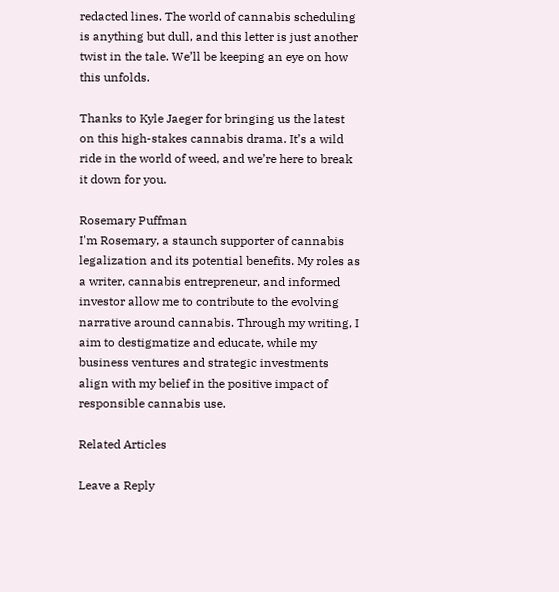redacted lines. The world of cannabis scheduling is anything but dull, and this letter is just another twist in the tale. We’ll be keeping an eye on how this unfolds.

Thanks to Kyle Jaeger for bringing us the latest on this high-stakes cannabis drama. It’s a wild ride in the world of weed, and we’re here to break it down for you.

Rosemary Puffman
I'm Rosemary, a staunch supporter of cannabis legalization and its potential benefits. My roles as a writer, cannabis entrepreneur, and informed investor allow me to contribute to the evolving narrative around cannabis. Through my writing, I aim to destigmatize and educate, while my business ventures and strategic investments align with my belief in the positive impact of responsible cannabis use.

Related Articles

Leave a Reply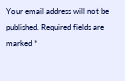Your email address will not be published. Required fields are marked *